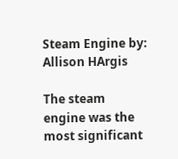Steam Engine by: Allison HArgis

The steam engine was the most significant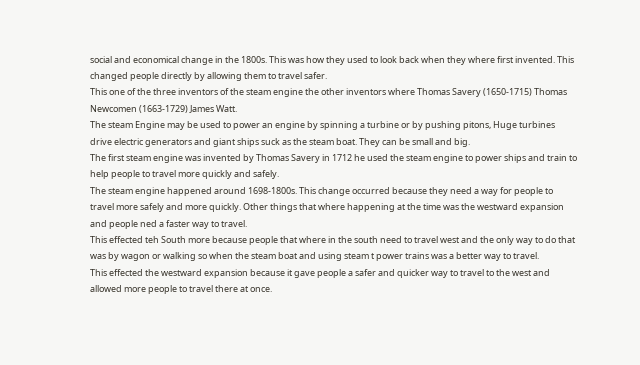social and economical change in the 1800s. This was how they used to look back when they where first invented. This changed people directly by allowing them to travel safer.
This one of the three inventors of the steam engine the other inventors where Thomas Savery (1650-1715) Thomas Newcomen (1663-1729) James Watt.
The steam Engine may be used to power an engine by spinning a turbine or by pushing pitons, Huge turbines drive electric generators and giant ships suck as the steam boat. They can be small and big.
The first steam engine was invented by Thomas Savery in 1712 he used the steam engine to power ships and train to help people to travel more quickly and safely.
The steam engine happened around 1698-1800s. This change occurred because they need a way for people to travel more safely and more quickly. Other things that where happening at the time was the westward expansion and people ned a faster way to travel.
This effected teh South more because people that where in the south need to travel west and the only way to do that was by wagon or walking so when the steam boat and using steam t power trains was a better way to travel.
This effected the westward expansion because it gave people a safer and quicker way to travel to the west and allowed more people to travel there at once.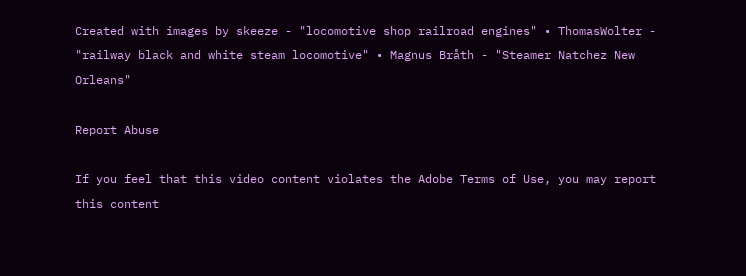Created with images by skeeze - "locomotive shop railroad engines" • ThomasWolter - "railway black and white steam locomotive" • Magnus Bråth - "Steamer Natchez New Orleans"

Report Abuse

If you feel that this video content violates the Adobe Terms of Use, you may report this content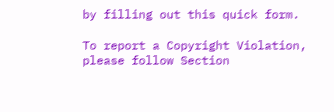by filling out this quick form.

To report a Copyright Violation, please follow Section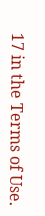17 in the Terms of Use.